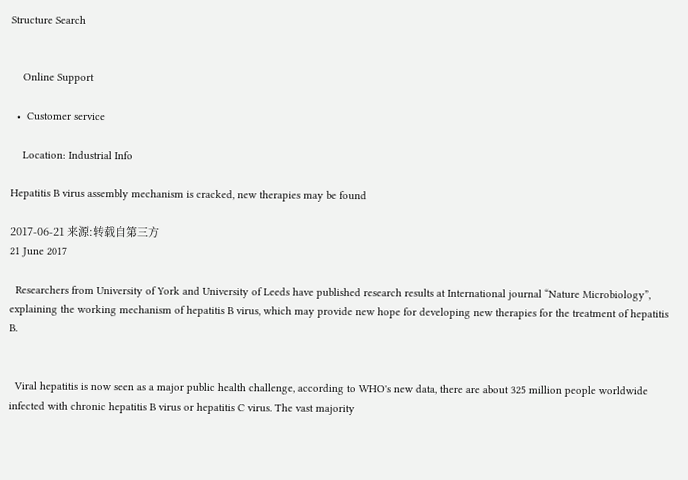Structure Search


    Online Support

  •  Customer service

    Location: Industrial Info

Hepatitis B virus assembly mechanism is cracked, new therapies may be found

2017-06-21 来源:转载自第三方
21 June 2017

  Researchers from University of York and University of Leeds have published research results at International journal “Nature Microbiology”, explaining the working mechanism of hepatitis B virus, which may provide new hope for developing new therapies for the treatment of hepatitis B.


  Viral hepatitis is now seen as a major public health challenge, according to WHO's new data, there are about 325 million people worldwide infected with chronic hepatitis B virus or hepatitis C virus. The vast majority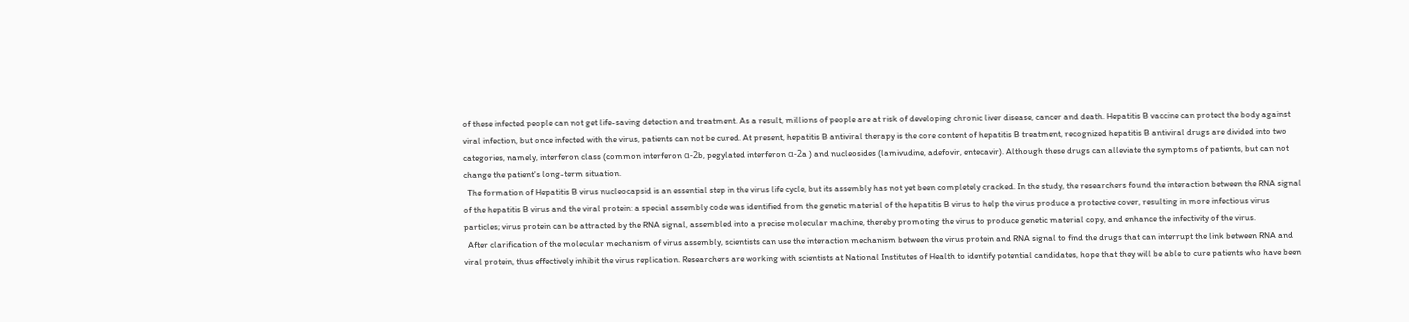of these infected people can not get life-saving detection and treatment. As a result, millions of people are at risk of developing chronic liver disease, cancer and death. Hepatitis B vaccine can protect the body against viral infection, but once infected with the virus, patients can not be cured. At present, hepatitis B antiviral therapy is the core content of hepatitis B treatment, recognized hepatitis B antiviral drugs are divided into two categories, namely, interferon class (common interferon α-2b, pegylated interferon α-2a ) and nucleosides (lamivudine, adefovir, entecavir). Although these drugs can alleviate the symptoms of patients, but can not change the patient's long-term situation.
  The formation of Hepatitis B virus nucleocapsid is an essential step in the virus life cycle, but its assembly has not yet been completely cracked. In the study, the researchers found the interaction between the RNA signal of the hepatitis B virus and the viral protein: a special assembly code was identified from the genetic material of the hepatitis B virus to help the virus produce a protective cover, resulting in more infectious virus particles; virus protein can be attracted by the RNA signal, assembled into a precise molecular machine, thereby promoting the virus to produce genetic material copy, and enhance the infectivity of the virus.
  After clarification of the molecular mechanism of virus assembly, scientists can use the interaction mechanism between the virus protein and RNA signal to find the drugs that can interrupt the link between RNA and viral protein, thus effectively inhibit the virus replication. Researchers are working with scientists at National Institutes of Health to identify potential candidates, hope that they will be able to cure patients who have been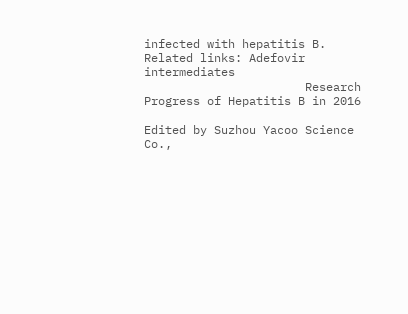infected with hepatitis B.
Related links: Adefovir intermediates
                       Research Progress of Hepatitis B in 2016

Edited by Suzhou Yacoo Science Co.,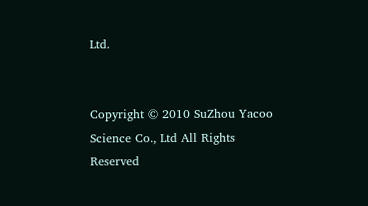Ltd.


Copyright © 2010 SuZhou Yacoo Science Co., Ltd All Rights Reserved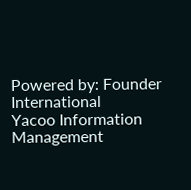Powered by: Founder International
Yacoo Information Management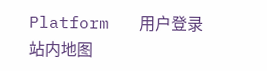Platform   用户登录   站内地图